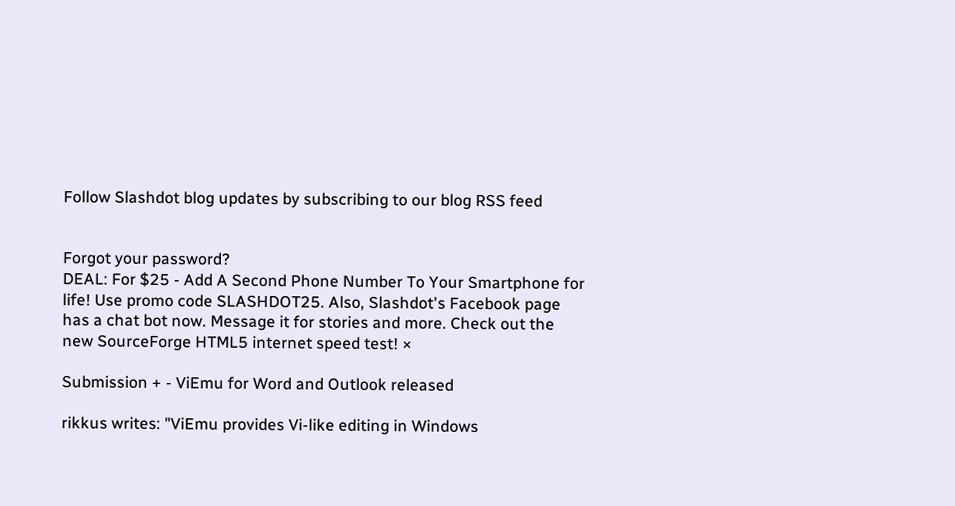Follow Slashdot blog updates by subscribing to our blog RSS feed


Forgot your password?
DEAL: For $25 - Add A Second Phone Number To Your Smartphone for life! Use promo code SLASHDOT25. Also, Slashdot's Facebook page has a chat bot now. Message it for stories and more. Check out the new SourceForge HTML5 internet speed test! ×

Submission + - ViEmu for Word and Outlook released

rikkus writes: "ViEmu provides Vi-like editing in Windows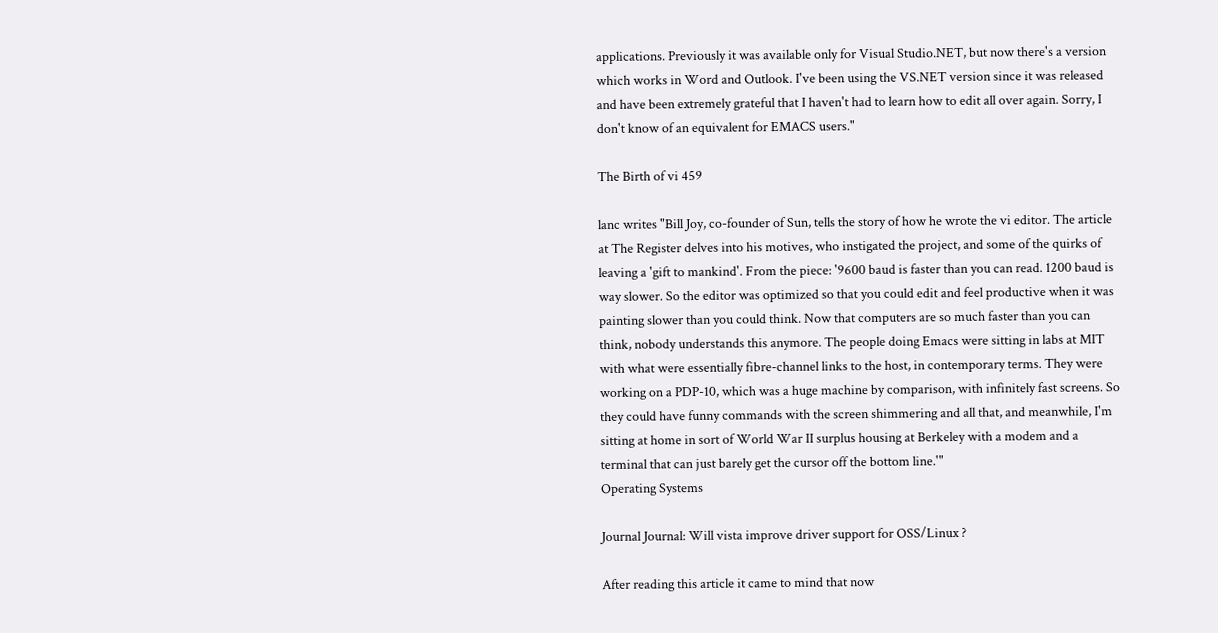applications. Previously it was available only for Visual Studio.NET, but now there's a version which works in Word and Outlook. I've been using the VS.NET version since it was released and have been extremely grateful that I haven't had to learn how to edit all over again. Sorry, I don't know of an equivalent for EMACS users."

The Birth of vi 459

lanc writes "Bill Joy, co-founder of Sun, tells the story of how he wrote the vi editor. The article at The Register delves into his motives, who instigated the project, and some of the quirks of leaving a 'gift to mankind'. From the piece: '9600 baud is faster than you can read. 1200 baud is way slower. So the editor was optimized so that you could edit and feel productive when it was painting slower than you could think. Now that computers are so much faster than you can think, nobody understands this anymore. The people doing Emacs were sitting in labs at MIT with what were essentially fibre-channel links to the host, in contemporary terms. They were working on a PDP-10, which was a huge machine by comparison, with infinitely fast screens. So they could have funny commands with the screen shimmering and all that, and meanwhile, I'm sitting at home in sort of World War II surplus housing at Berkeley with a modem and a terminal that can just barely get the cursor off the bottom line.'"
Operating Systems

Journal Journal: Will vista improve driver support for OSS/Linux ?

After reading this article it came to mind that now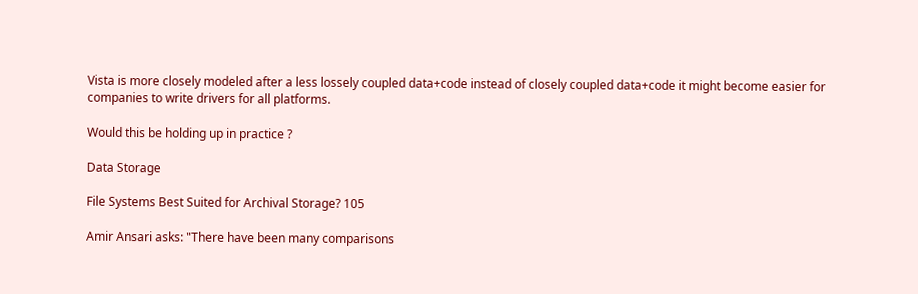Vista is more closely modeled after a less lossely coupled data+code instead of closely coupled data+code it might become easier for companies to write drivers for all platforms.

Would this be holding up in practice ?

Data Storage

File Systems Best Suited for Archival Storage? 105

Amir Ansari asks: "There have been many comparisons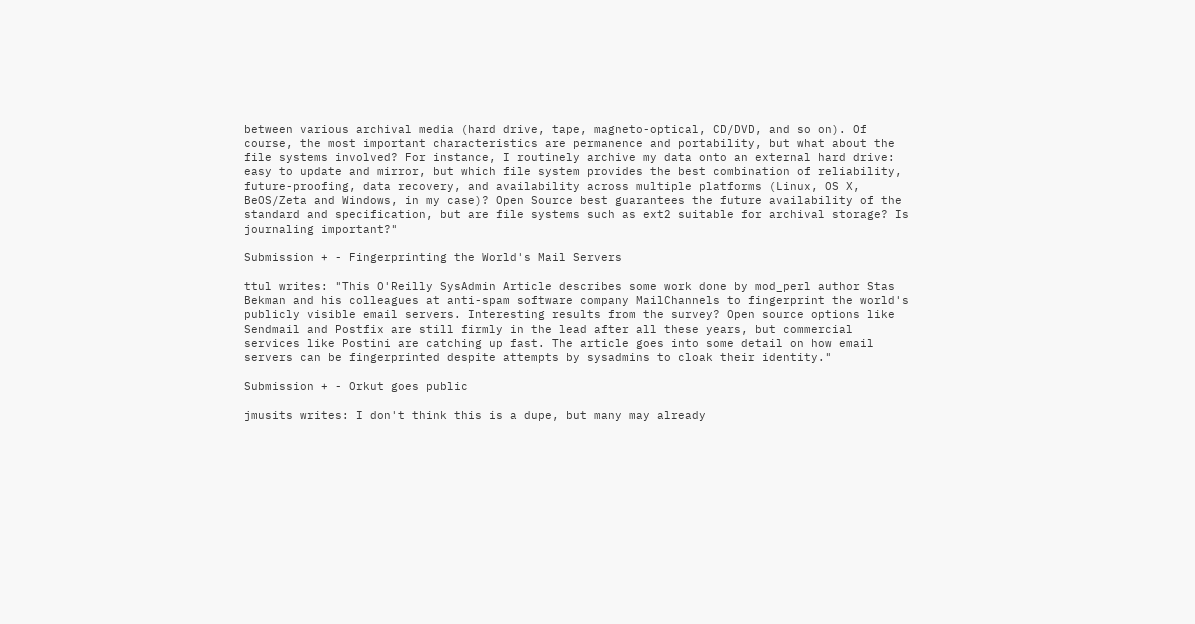between various archival media (hard drive, tape, magneto-optical, CD/DVD, and so on). Of course, the most important characteristics are permanence and portability, but what about the file systems involved? For instance, I routinely archive my data onto an external hard drive: easy to update and mirror, but which file system provides the best combination of reliability, future-proofing, data recovery, and availability across multiple platforms (Linux, OS X, BeOS/Zeta and Windows, in my case)? Open Source best guarantees the future availability of the standard and specification, but are file systems such as ext2 suitable for archival storage? Is journaling important?"

Submission + - Fingerprinting the World's Mail Servers

ttul writes: "This O'Reilly SysAdmin Article describes some work done by mod_perl author Stas Bekman and his colleagues at anti-spam software company MailChannels to fingerprint the world's publicly visible email servers. Interesting results from the survey? Open source options like Sendmail and Postfix are still firmly in the lead after all these years, but commercial services like Postini are catching up fast. The article goes into some detail on how email servers can be fingerprinted despite attempts by sysadmins to cloak their identity."

Submission + - Orkut goes public

jmusits writes: I don't think this is a dupe, but many may already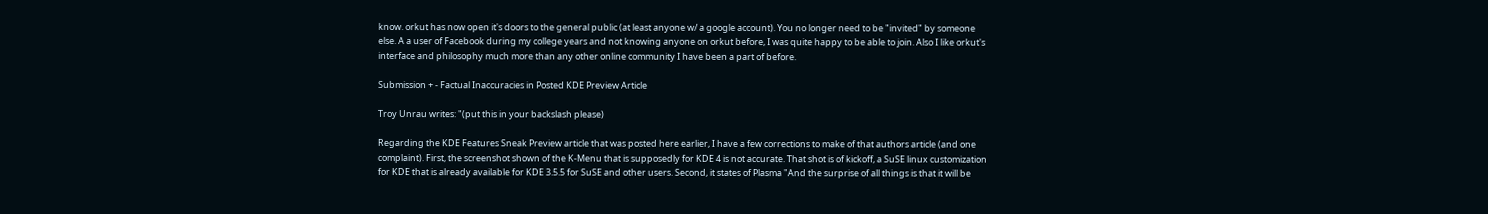know. orkut has now open it's doors to the general public (at least anyone w/ a google account). You no longer need to be "invited" by someone else. A a user of Facebook during my college years and not knowing anyone on orkut before, I was quite happy to be able to join. Also I like orkut's interface and philosophy much more than any other online community I have been a part of before.

Submission + - Factual Inaccuracies in Posted KDE Preview Article

Troy Unrau writes: "(put this in your backslash please)

Regarding the KDE Features Sneak Preview article that was posted here earlier, I have a few corrections to make of that authors article (and one complaint). First, the screenshot shown of the K-Menu that is supposedly for KDE 4 is not accurate. That shot is of kickoff, a SuSE linux customization for KDE that is already available for KDE 3.5.5 for SuSE and other users. Second, it states of Plasma "And the surprise of all things is that it will be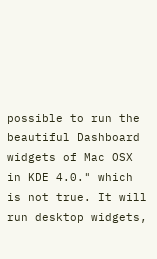possible to run the beautiful Dashboard widgets of Mac OSX in KDE 4.0." which is not true. It will run desktop widgets,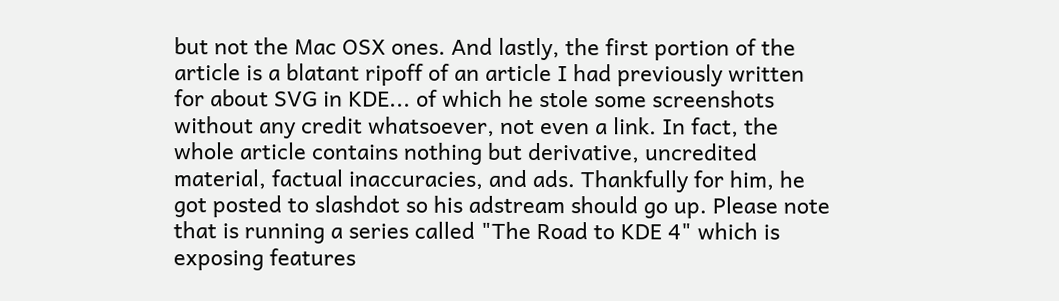but not the Mac OSX ones. And lastly, the first portion of the article is a blatant ripoff of an article I had previously written for about SVG in KDE... of which he stole some screenshots without any credit whatsoever, not even a link. In fact, the whole article contains nothing but derivative, uncredited material, factual inaccuracies, and ads. Thankfully for him, he got posted to slashdot so his adstream should go up. Please note that is running a series called "The Road to KDE 4" which is exposing features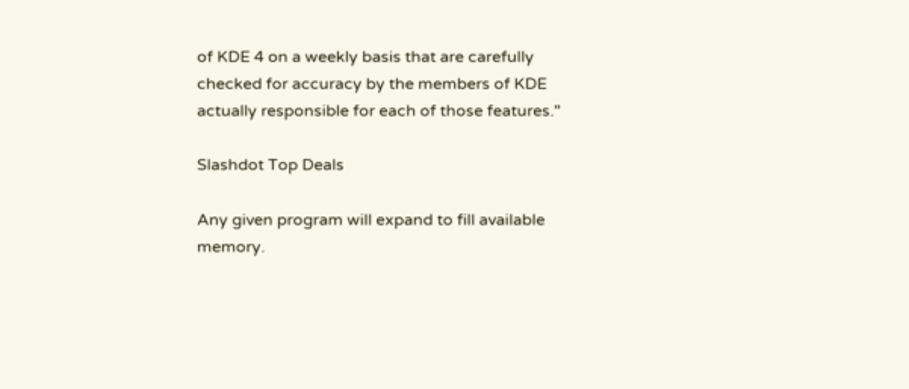of KDE 4 on a weekly basis that are carefully checked for accuracy by the members of KDE actually responsible for each of those features."

Slashdot Top Deals

Any given program will expand to fill available memory.